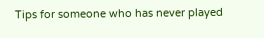Tips for someone who has never played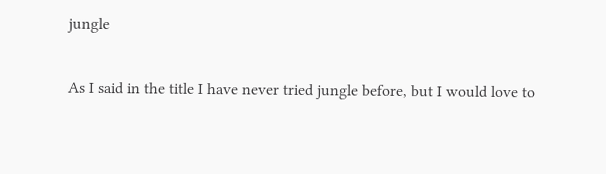jungle

As I said in the title I have never tried jungle before, but I would love to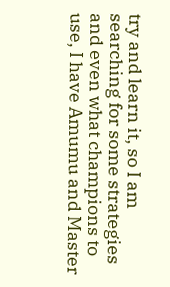try and learn it, so I am searching for some strategies and even what champions to use, I have Amumu and Master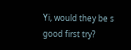Yi, would they be s good first try?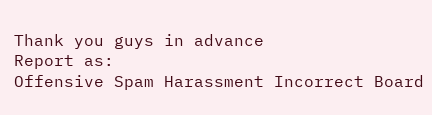Thank you guys in advance
Report as:
Offensive Spam Harassment Incorrect Board